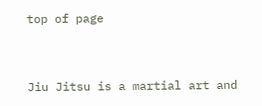top of page


Jiu Jitsu is a martial art and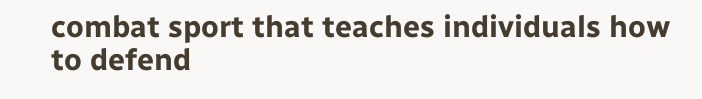combat sport that teaches individuals how to defend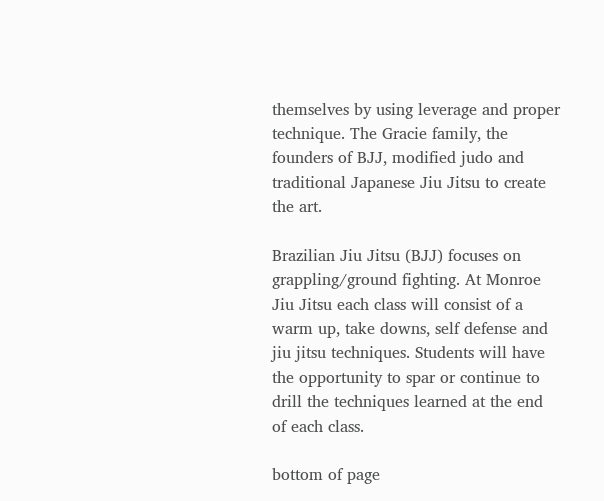themselves by using leverage and proper technique. The Gracie family, the founders of BJJ, modified judo and traditional Japanese Jiu Jitsu to create the art.

Brazilian Jiu Jitsu (BJJ) focuses on grappling/ground fighting. At Monroe Jiu Jitsu each class will consist of a warm up, take downs, self defense and jiu jitsu techniques. Students will have the opportunity to spar or continue to drill the techniques learned at the end of each class.

bottom of page